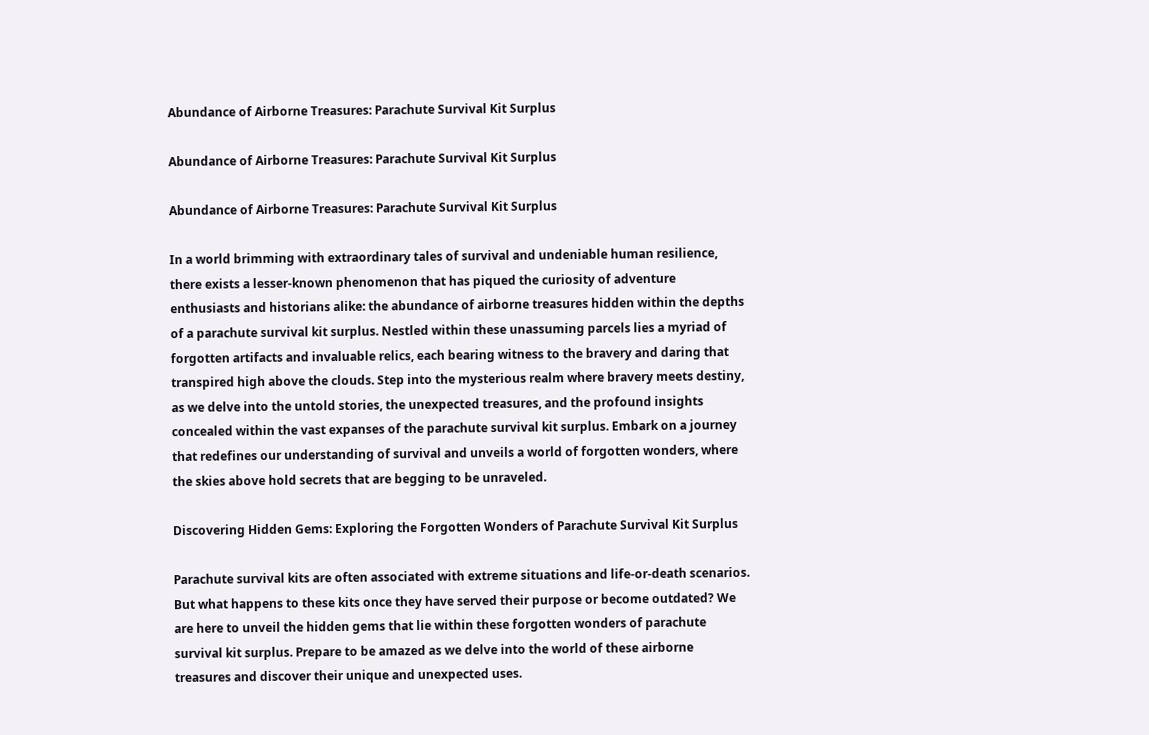Abundance of Airborne Treasures: Parachute Survival Kit Surplus

Abundance of Airborne Treasures: Parachute Survival Kit Surplus

Abundance of Airborne Treasures: Parachute Survival Kit Surplus

In a world brimming with extraordinary tales of survival and undeniable human resilience, there exists a lesser-known phenomenon that has piqued the curiosity of adventure enthusiasts and historians alike: the abundance of airborne treasures hidden within the depths of a parachute survival kit surplus. Nestled within these unassuming parcels lies a myriad of forgotten artifacts and invaluable relics, each bearing witness to the bravery and daring that transpired high above the clouds. Step into the mysterious realm where bravery meets destiny, as we delve into the untold stories, the unexpected treasures, and the profound insights concealed within the vast expanses of the parachute survival kit surplus. Embark on a journey that redefines our understanding of survival and unveils a world of forgotten wonders, where the skies above hold secrets that are begging to be unraveled.

Discovering Hidden Gems: Exploring the Forgotten Wonders of Parachute Survival Kit Surplus

Parachute survival kits are often associated with extreme situations and life-or-death scenarios. But what happens to these kits once they have served their purpose or become outdated? We are here to unveil the hidden gems that lie within these forgotten wonders of parachute survival kit surplus. Prepare to be amazed as we delve into the world of these airborne treasures and discover their unique and unexpected uses.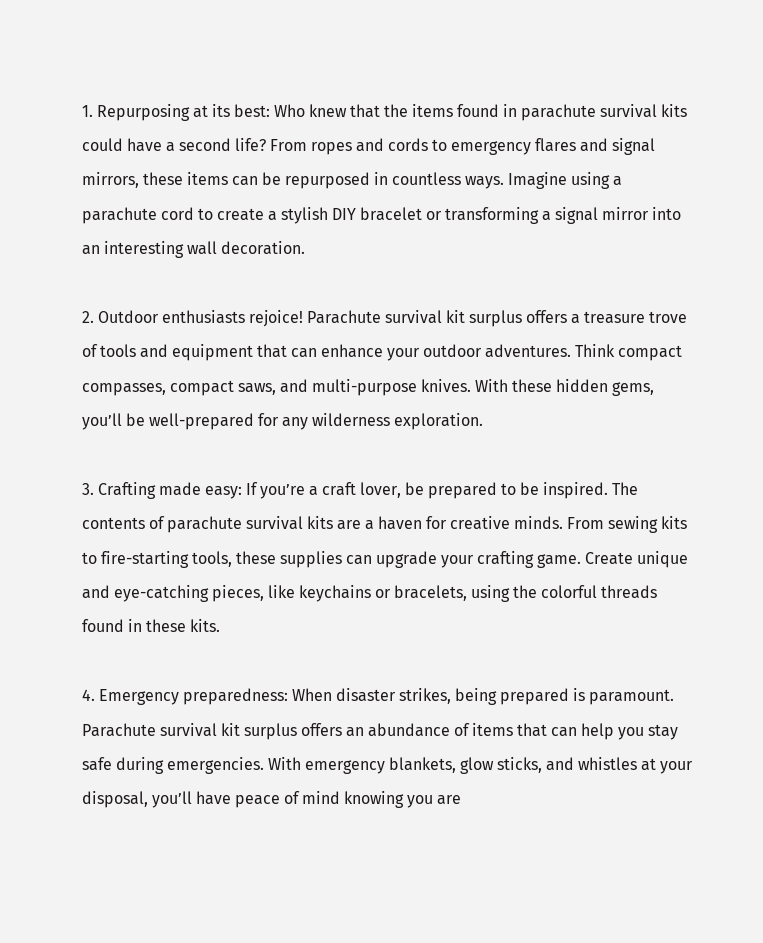1. Repurposing at its best: Who knew that the items found in parachute survival kits could have a second life? From ropes and cords to emergency flares and signal mirrors, these items can be repurposed in countless ways. Imagine using a parachute cord to create a stylish DIY bracelet or transforming a signal mirror into an interesting wall decoration.

2. Outdoor enthusiasts rejoice! Parachute survival kit surplus offers a treasure trove of tools and equipment that can enhance your outdoor adventures. Think compact compasses, compact saws, and multi-purpose knives. With these hidden gems, you’ll be well-prepared for any wilderness exploration.

3. Crafting made easy: If you’re a craft lover, be prepared to be inspired. The contents of parachute survival kits are a haven for creative minds. From sewing kits to fire-starting tools, these supplies can upgrade your crafting game. Create unique and eye-catching pieces, like keychains or bracelets, using the colorful threads found in these kits.

4. Emergency preparedness: When disaster strikes, being prepared is paramount. Parachute survival kit surplus offers an abundance of items that can help you stay safe during emergencies. With emergency blankets, glow sticks, and whistles at your disposal, you’ll have peace of mind knowing you are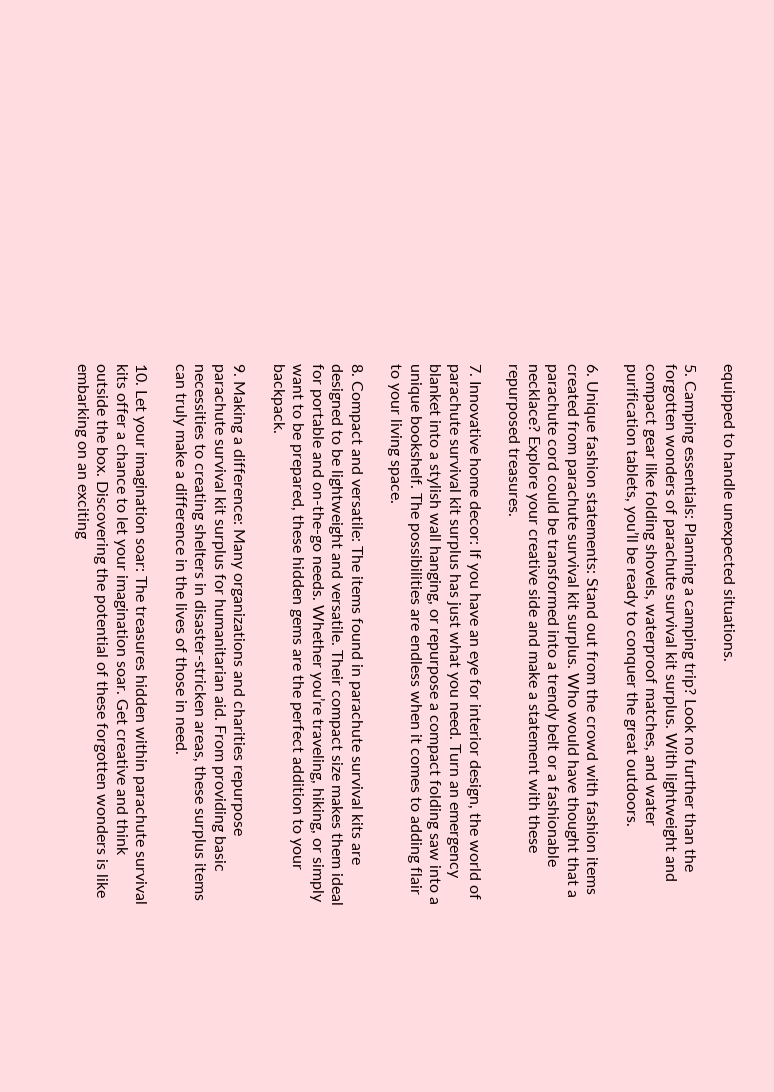equipped to handle unexpected situations.

5. Camping essentials: Planning a camping trip? Look no further than the forgotten wonders of parachute survival kit surplus. With lightweight and compact gear like folding shovels, waterproof matches, and water purification tablets, you’ll be ready to conquer the great outdoors.

6. Unique fashion statements: Stand out from the crowd with fashion items created from parachute survival kit surplus. Who would have thought that a parachute cord could be transformed into a trendy belt or a fashionable necklace? Explore your creative side and make a statement with these repurposed treasures.

7. Innovative home decor: If you have an eye for interior design, the world of parachute survival kit surplus has just what you need. Turn an emergency blanket into a stylish wall hanging, or repurpose a compact folding saw into a unique bookshelf. The possibilities are endless when it comes to adding flair to your living space.

8. Compact and versatile: The items found in parachute survival kits are designed to be lightweight and versatile. Their compact size makes them ideal for portable and on-the-go needs. Whether you’re traveling, hiking, or simply want to be prepared, these hidden gems are the perfect addition to your backpack.

9. Making a difference: Many organizations and charities repurpose parachute survival kit surplus for humanitarian aid. From providing basic necessities to creating shelters in disaster-stricken areas, these surplus items can truly make a difference in the lives of those in need.

10. Let your imagination soar: The treasures hidden within parachute survival kits offer a chance to let your imagination soar. Get creative and think outside the box. Discovering the potential of these forgotten wonders is like embarking on an exciting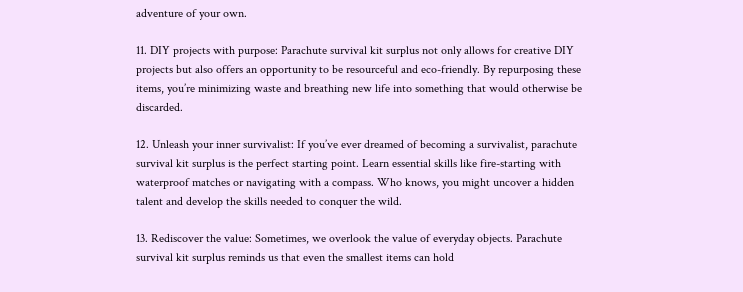adventure of your own.

11. DIY projects with purpose: Parachute survival kit surplus not only allows for creative DIY projects but also offers an opportunity to be resourceful and eco-friendly. By repurposing these items, you’re minimizing waste and breathing new life into something that would otherwise be discarded.

12. Unleash your inner survivalist: If you’ve ever dreamed of becoming a survivalist, parachute survival kit surplus is the perfect starting point. Learn essential skills like fire-starting with waterproof matches or navigating with a compass. Who knows, you might uncover a hidden talent and develop the skills needed to conquer the wild.

13. Rediscover the value: Sometimes, we overlook the value of everyday objects. Parachute survival kit surplus reminds us that even the smallest items can hold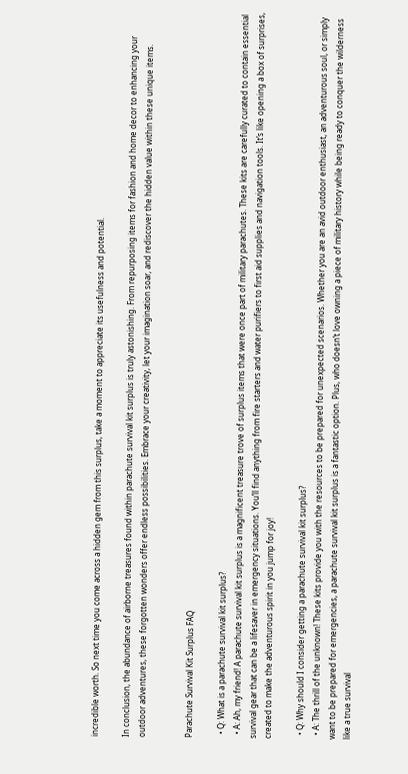incredible worth. So next time you come across a hidden gem from this surplus, take a moment to appreciate its usefulness and potential.

In conclusion, the abundance of airborne treasures found within parachute survival kit surplus is truly astonishing. From repurposing items for fashion and home decor to enhancing your outdoor adventures, these forgotten wonders offer endless possibilities. Embrace your creativity, let your imagination soar, and rediscover the hidden value within these unique items.


Parachute Survival Kit Surplus FAQ

  • Q: What is a parachute survival kit surplus?
  • A: Ah, my friend! A parachute survival kit surplus is a magnificent treasure trove of surplus items that were once part of military parachutes. These kits are carefully curated to contain essential survival gear that can be a lifesaver in emergency situations. You’ll find anything from fire starters and water purifiers to first aid supplies and navigation tools. It’s like opening a box of surprises, created to make the adventurous spirit in you jump for joy!

  • Q: Why should I consider getting a parachute survival kit surplus?
  • A: The thrill of the unknown! These kits provide you with the resources to be prepared for unexpected scenarios. Whether you are an avid outdoor enthusiast, an adventurous soul, or simply want to be prepared for emergencies, a parachute survival kit surplus is a fantastic option. Plus, who doesn’t love owning a piece of military history while being ready to conquer the wilderness like a true survival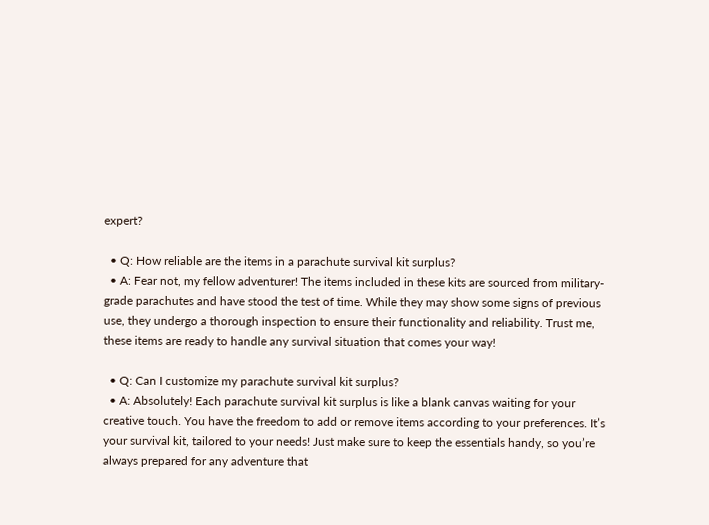expert?

  • Q: How reliable are the items in a parachute survival kit surplus?
  • A: Fear not, my fellow adventurer! The items included in these kits are sourced from military-grade parachutes and have stood the test of time. While they may show some signs of previous use, they undergo a thorough inspection to ensure their functionality and reliability. Trust me, these items are ready to handle any survival situation that comes your way!

  • Q: Can I customize my parachute survival kit surplus?
  • A: Absolutely! Each parachute survival kit surplus is like a blank canvas waiting for your creative touch. You have the freedom to add or remove items according to your preferences. It’s your survival kit, tailored to your needs! Just make sure to keep the essentials handy, so you’re always prepared for any adventure that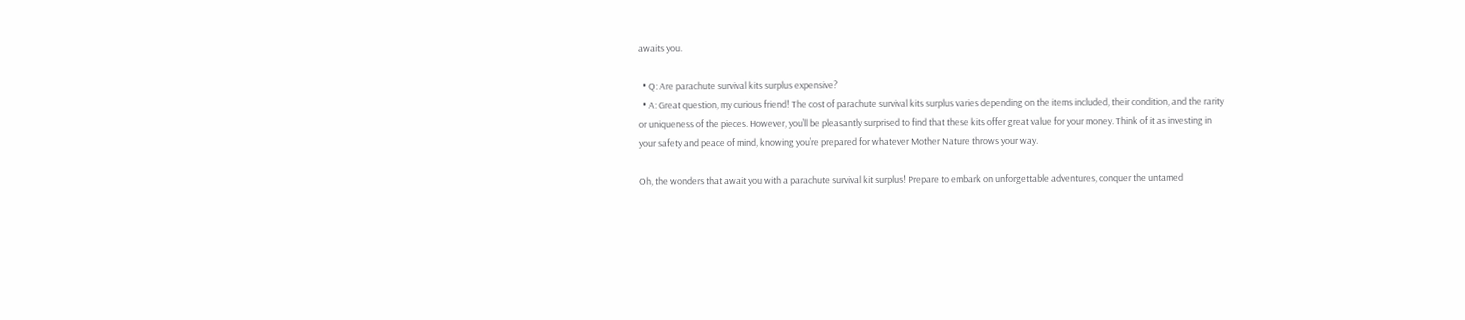awaits you.

  • Q: Are parachute survival kits surplus expensive?
  • A: Great question, my curious friend! The cost of parachute survival kits surplus varies depending on the items included, their condition, and the rarity or uniqueness of the pieces. However, you’ll be pleasantly surprised to find that these kits offer great value for your money. Think of it as investing in your safety and peace of mind, knowing you’re prepared for whatever Mother Nature throws your way.

Oh, the wonders that await you with a parachute survival kit surplus! Prepare to embark on unforgettable adventures, conquer the untamed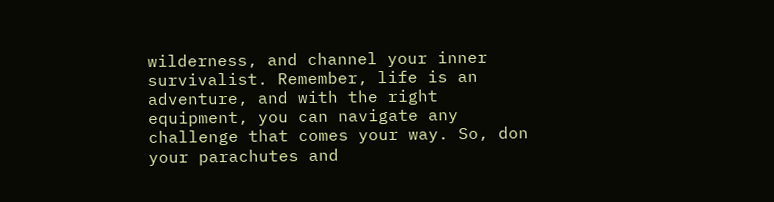wilderness, and channel your inner survivalist. Remember, life is an adventure, and with the right equipment, you can navigate any challenge that comes your way. So, don your parachutes and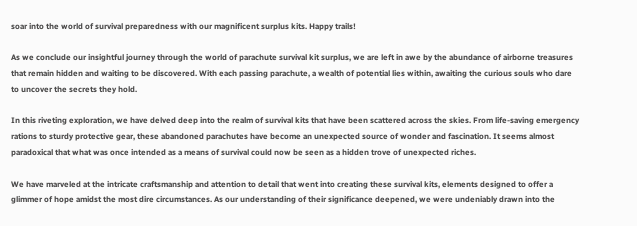soar into the world of survival preparedness with our magnificent surplus kits. Happy trails!

As we conclude our insightful journey through the world of parachute survival kit surplus, we are left in awe by the abundance of airborne treasures that remain hidden and waiting to be discovered. With each passing parachute, a wealth of potential lies within, awaiting the curious souls who dare to uncover the secrets they hold.

In this riveting exploration, we have delved deep into the realm of survival kits that have been scattered across the skies. From life-saving emergency rations to sturdy protective gear, these abandoned parachutes have become an unexpected source of wonder and fascination. It seems almost paradoxical that what was once intended as a means of survival could now be seen as a hidden trove of unexpected riches.

We have marveled at the intricate craftsmanship and attention to detail that went into creating these survival kits, elements designed to offer a glimmer of hope amidst the most dire circumstances. As our understanding of their significance deepened, we were undeniably drawn into the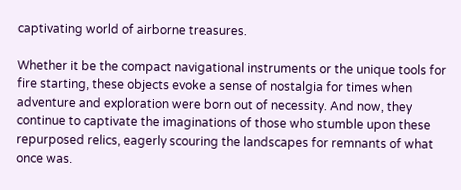captivating world of airborne treasures.

Whether it be the compact navigational instruments or the unique tools for fire starting, these objects evoke a sense of nostalgia for times when adventure and exploration were born out of necessity. And now, they continue to captivate the imaginations of those who stumble upon these repurposed relics, eagerly scouring the landscapes for remnants of what once was.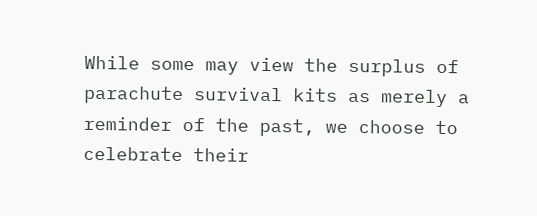While some may view the surplus of parachute survival kits as merely a reminder of the past, we choose to celebrate their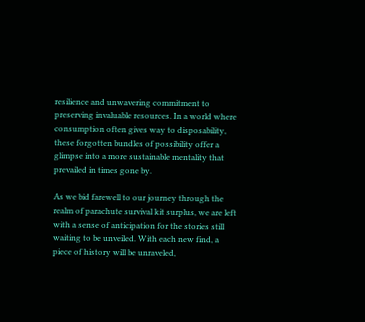resilience and unwavering commitment to preserving invaluable resources. In a world where consumption often gives way to disposability, these forgotten bundles of possibility offer a glimpse into a more sustainable mentality that prevailed in times gone by.

As we bid farewell to our journey through the realm of parachute survival kit surplus, we are left with a sense of anticipation for the stories still waiting to be unveiled. With each new find, a piece of history will be unraveled,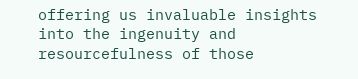offering us invaluable insights into the ingenuity and resourcefulness of those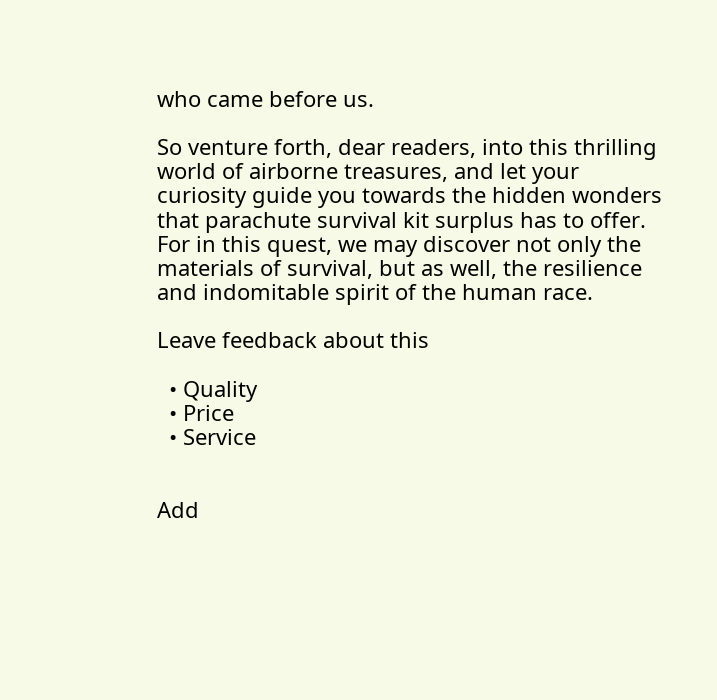who came before us.

So venture forth, dear readers, into this thrilling world of airborne treasures, and let your curiosity guide you towards the hidden wonders that parachute survival kit surplus has to offer. For in this quest, we may discover not only the materials of survival, but as well, the resilience and indomitable spirit of the human race.

Leave feedback about this

  • Quality
  • Price
  • Service


Add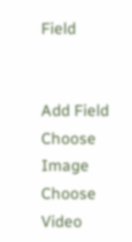Field


Add Field
Choose Image
Choose Video